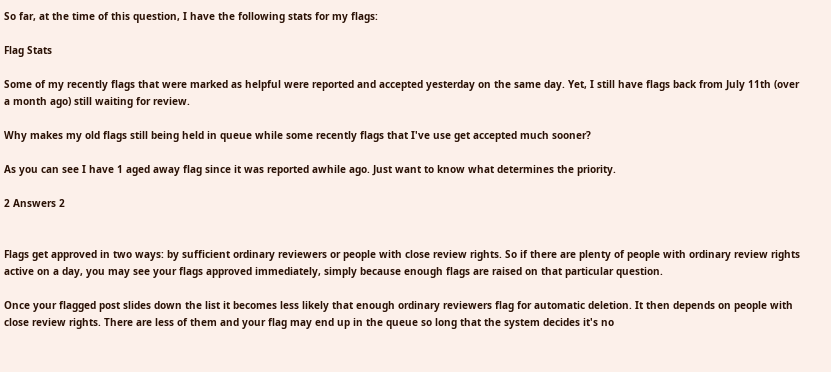So far, at the time of this question, I have the following stats for my flags:

Flag Stats

Some of my recently flags that were marked as helpful were reported and accepted yesterday on the same day. Yet, I still have flags back from July 11th (over a month ago) still waiting for review.

Why makes my old flags still being held in queue while some recently flags that I've use get accepted much sooner?

As you can see I have 1 aged away flag since it was reported awhile ago. Just want to know what determines the priority.

2 Answers 2


Flags get approved in two ways: by sufficient ordinary reviewers or people with close review rights. So if there are plenty of people with ordinary review rights active on a day, you may see your flags approved immediately, simply because enough flags are raised on that particular question.

Once your flagged post slides down the list it becomes less likely that enough ordinary reviewers flag for automatic deletion. It then depends on people with close review rights. There are less of them and your flag may end up in the queue so long that the system decides it's no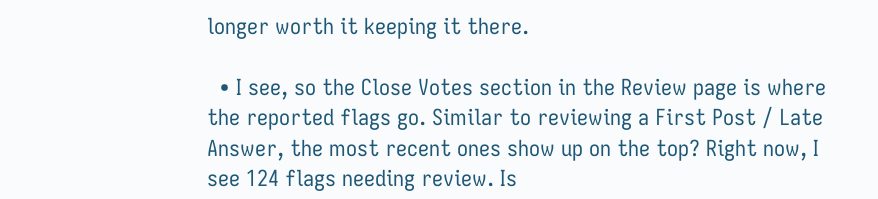longer worth it keeping it there.

  • I see, so the Close Votes section in the Review page is where the reported flags go. Similar to reviewing a First Post / Late Answer, the most recent ones show up on the top? Right now, I see 124 flags needing review. Is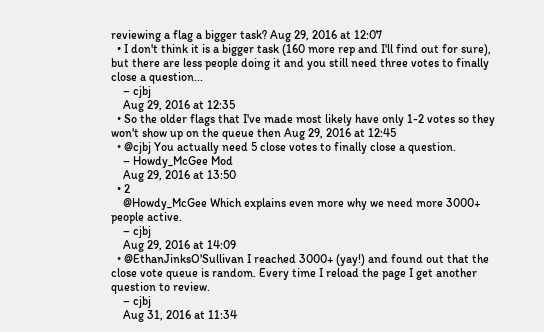reviewing a flag a bigger task? Aug 29, 2016 at 12:07
  • I don't think it is a bigger task (160 more rep and I'll find out for sure), but there are less people doing it and you still need three votes to finally close a question...
    – cjbj
    Aug 29, 2016 at 12:35
  • So the older flags that I've made most likely have only 1-2 votes so they won't show up on the queue then Aug 29, 2016 at 12:45
  • @cjbj You actually need 5 close votes to finally close a question.
    – Howdy_McGee Mod
    Aug 29, 2016 at 13:50
  • 2
    @Howdy_McGee Which explains even more why we need more 3000+ people active.
    – cjbj
    Aug 29, 2016 at 14:09
  • @EthanJinksO'Sullivan I reached 3000+ (yay!) and found out that the close vote queue is random. Every time I reload the page I get another question to review.
    – cjbj
    Aug 31, 2016 at 11:34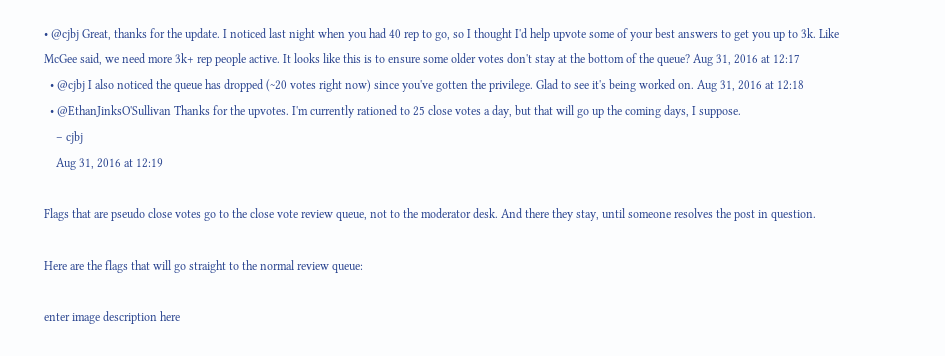• @cjbj Great, thanks for the update. I noticed last night when you had 40 rep to go, so I thought I'd help upvote some of your best answers to get you up to 3k. Like McGee said, we need more 3k+ rep people active. It looks like this is to ensure some older votes don't stay at the bottom of the queue? Aug 31, 2016 at 12:17
  • @cjbj I also noticed the queue has dropped (~20 votes right now) since you've gotten the privilege. Glad to see it's being worked on. Aug 31, 2016 at 12:18
  • @EthanJinksO'Sullivan Thanks for the upvotes. I'm currently rationed to 25 close votes a day, but that will go up the coming days, I suppose.
    – cjbj
    Aug 31, 2016 at 12:19

Flags that are pseudo close votes go to the close vote review queue, not to the moderator desk. And there they stay, until someone resolves the post in question.

Here are the flags that will go straight to the normal review queue:

enter image description here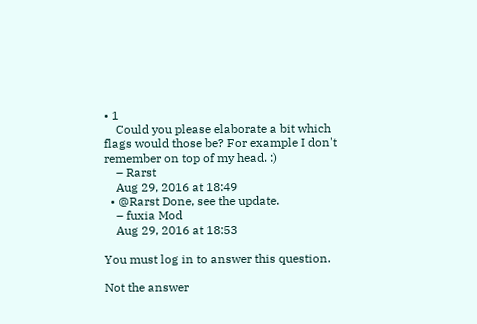• 1
    Could you please elaborate a bit which flags would those be? For example I don't remember on top of my head. :)
    – Rarst
    Aug 29, 2016 at 18:49
  • @Rarst Done, see the update.
    – fuxia Mod
    Aug 29, 2016 at 18:53

You must log in to answer this question.

Not the answer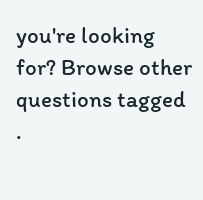you're looking for? Browse other questions tagged .